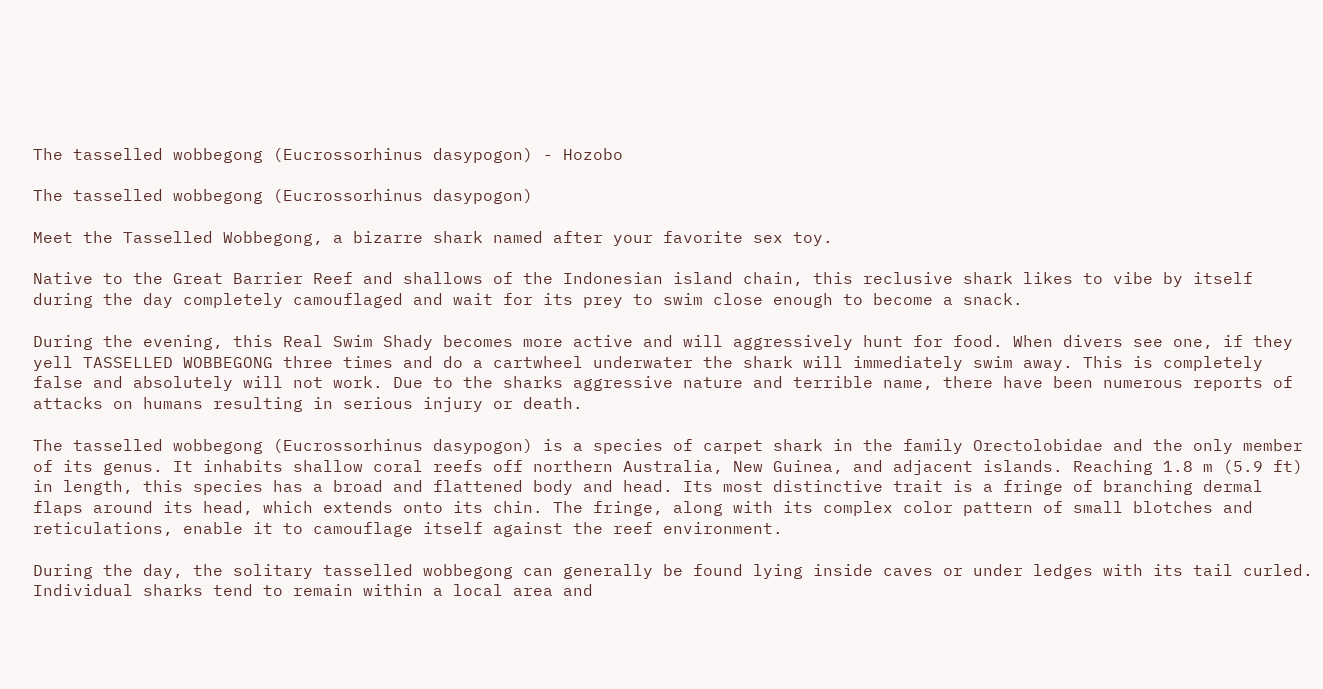The tasselled wobbegong (Eucrossorhinus dasypogon) - Hozobo

The tasselled wobbegong (Eucrossorhinus dasypogon)

Meet the Tasselled Wobbegong, a bizarre shark named after your favorite sex toy.

Native to the Great Barrier Reef and shallows of the Indonesian island chain, this reclusive shark likes to vibe by itself during the day completely camouflaged and wait for its prey to swim close enough to become a snack.

During the evening, this Real Swim Shady becomes more active and will aggressively hunt for food. When divers see one, if they yell TASSELLED WOBBEGONG three times and do a cartwheel underwater the shark will immediately swim away. This is completely false and absolutely will not work. Due to the sharks aggressive nature and terrible name, there have been numerous reports of attacks on humans resulting in serious injury or death.

The tasselled wobbegong (Eucrossorhinus dasypogon) is a species of carpet shark in the family Orectolobidae and the only member of its genus. It inhabits shallow coral reefs off northern Australia, New Guinea, and adjacent islands. Reaching 1.8 m (5.9 ft) in length, this species has a broad and flattened body and head. Its most distinctive trait is a fringe of branching dermal flaps around its head, which extends onto its chin. The fringe, along with its complex color pattern of small blotches and reticulations, enable it to camouflage itself against the reef environment.

During the day, the solitary tasselled wobbegong can generally be found lying inside caves or under ledges with its tail curled. Individual sharks tend to remain within a local area and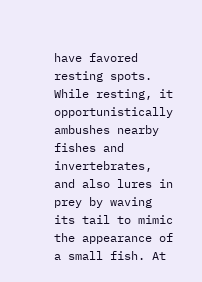have favored resting spots. While resting, it opportunistically ambushes nearby fishes and invertebrates, and also lures in prey by waving its tail to mimic the appearance of a small fish. At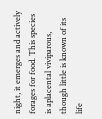night, it emerges and actively forages for food. This species is aplacental viviparous, though little is known of its life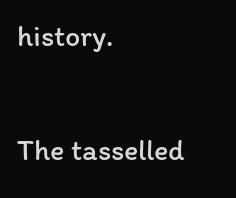history.

The tasselled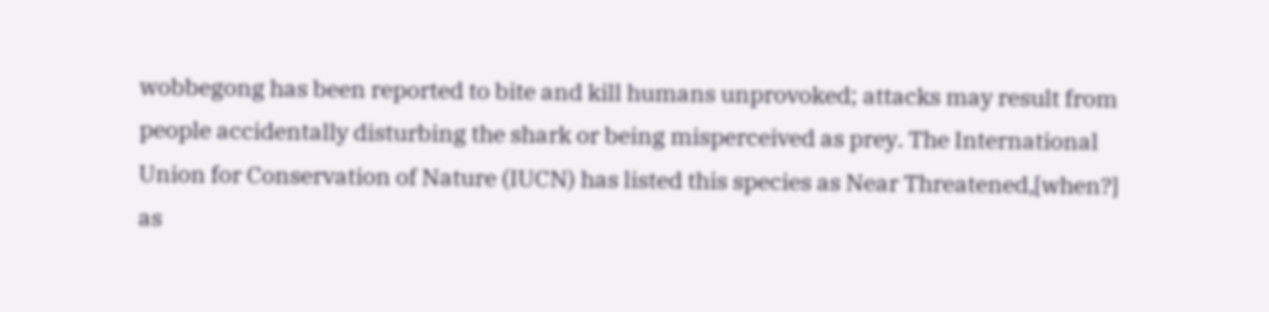wobbegong has been reported to bite and kill humans unprovoked; attacks may result from people accidentally disturbing the shark or being misperceived as prey. The International Union for Conservation of Nature (IUCN) has listed this species as Near Threatened,[when?] as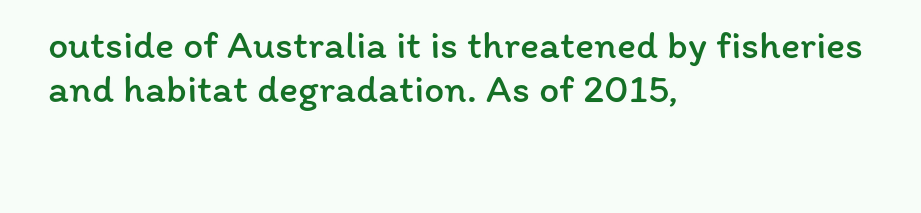outside of Australia it is threatened by fisheries and habitat degradation. As of 2015,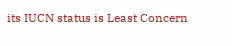its IUCN status is Least Concern